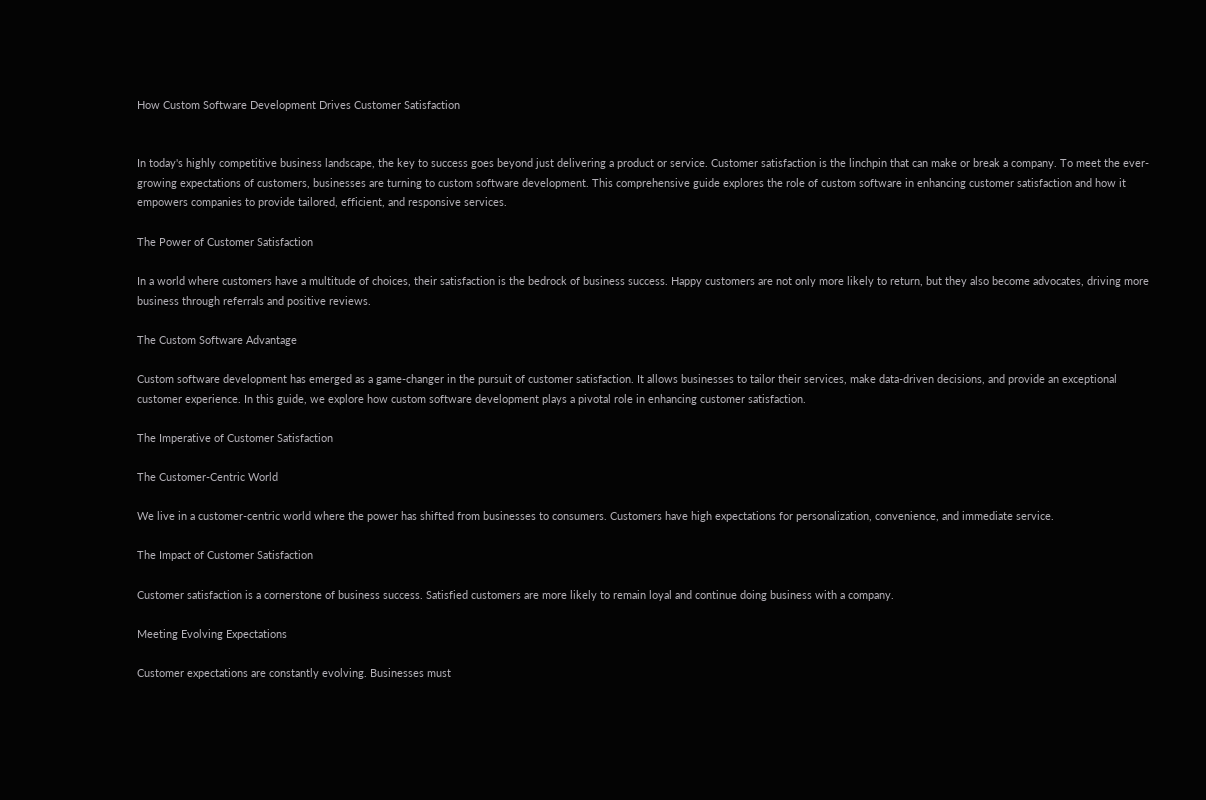How Custom Software Development Drives Customer Satisfaction


In today's highly competitive business landscape, the key to success goes beyond just delivering a product or service. Customer satisfaction is the linchpin that can make or break a company. To meet the ever-growing expectations of customers, businesses are turning to custom software development. This comprehensive guide explores the role of custom software in enhancing customer satisfaction and how it empowers companies to provide tailored, efficient, and responsive services.

The Power of Customer Satisfaction

In a world where customers have a multitude of choices, their satisfaction is the bedrock of business success. Happy customers are not only more likely to return, but they also become advocates, driving more business through referrals and positive reviews.

The Custom Software Advantage

Custom software development has emerged as a game-changer in the pursuit of customer satisfaction. It allows businesses to tailor their services, make data-driven decisions, and provide an exceptional customer experience. In this guide, we explore how custom software development plays a pivotal role in enhancing customer satisfaction.

The Imperative of Customer Satisfaction

The Customer-Centric World

We live in a customer-centric world where the power has shifted from businesses to consumers. Customers have high expectations for personalization, convenience, and immediate service.

The Impact of Customer Satisfaction

Customer satisfaction is a cornerstone of business success. Satisfied customers are more likely to remain loyal and continue doing business with a company.

Meeting Evolving Expectations

Customer expectations are constantly evolving. Businesses must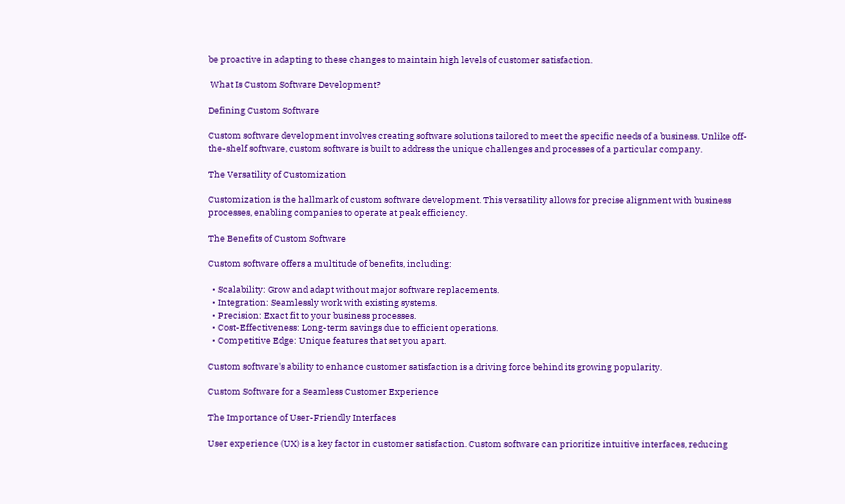be proactive in adapting to these changes to maintain high levels of customer satisfaction.

 What Is Custom Software Development?

Defining Custom Software

Custom software development involves creating software solutions tailored to meet the specific needs of a business. Unlike off-the-shelf software, custom software is built to address the unique challenges and processes of a particular company.

The Versatility of Customization

Customization is the hallmark of custom software development. This versatility allows for precise alignment with business processes, enabling companies to operate at peak efficiency.

The Benefits of Custom Software

Custom software offers a multitude of benefits, including:

  • Scalability: Grow and adapt without major software replacements.
  • Integration: Seamlessly work with existing systems.
  • Precision: Exact fit to your business processes.
  • Cost-Effectiveness: Long-term savings due to efficient operations.
  • Competitive Edge: Unique features that set you apart.

Custom software's ability to enhance customer satisfaction is a driving force behind its growing popularity.

Custom Software for a Seamless Customer Experience

The Importance of User-Friendly Interfaces

User experience (UX) is a key factor in customer satisfaction. Custom software can prioritize intuitive interfaces, reducing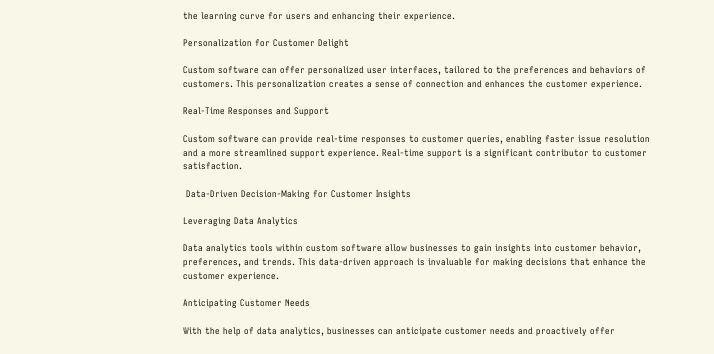the learning curve for users and enhancing their experience.

Personalization for Customer Delight

Custom software can offer personalized user interfaces, tailored to the preferences and behaviors of customers. This personalization creates a sense of connection and enhances the customer experience.

Real-Time Responses and Support

Custom software can provide real-time responses to customer queries, enabling faster issue resolution and a more streamlined support experience. Real-time support is a significant contributor to customer satisfaction.

 Data-Driven Decision-Making for Customer Insights

Leveraging Data Analytics

Data analytics tools within custom software allow businesses to gain insights into customer behavior, preferences, and trends. This data-driven approach is invaluable for making decisions that enhance the customer experience.

Anticipating Customer Needs

With the help of data analytics, businesses can anticipate customer needs and proactively offer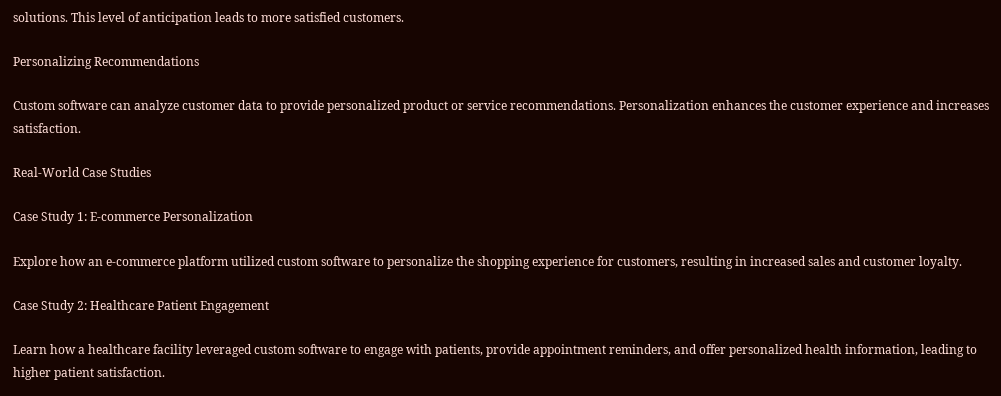solutions. This level of anticipation leads to more satisfied customers.

Personalizing Recommendations

Custom software can analyze customer data to provide personalized product or service recommendations. Personalization enhances the customer experience and increases satisfaction.

Real-World Case Studies

Case Study 1: E-commerce Personalization

Explore how an e-commerce platform utilized custom software to personalize the shopping experience for customers, resulting in increased sales and customer loyalty.

Case Study 2: Healthcare Patient Engagement

Learn how a healthcare facility leveraged custom software to engage with patients, provide appointment reminders, and offer personalized health information, leading to higher patient satisfaction.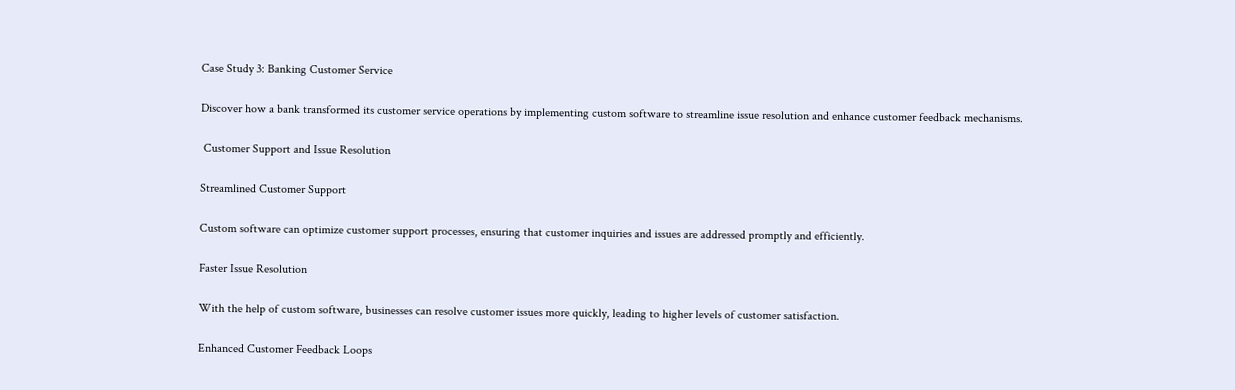Case Study 3: Banking Customer Service

Discover how a bank transformed its customer service operations by implementing custom software to streamline issue resolution and enhance customer feedback mechanisms.

 Customer Support and Issue Resolution

Streamlined Customer Support

Custom software can optimize customer support processes, ensuring that customer inquiries and issues are addressed promptly and efficiently.

Faster Issue Resolution

With the help of custom software, businesses can resolve customer issues more quickly, leading to higher levels of customer satisfaction.

Enhanced Customer Feedback Loops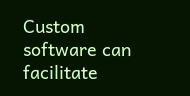Custom software can facilitate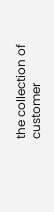the collection of customer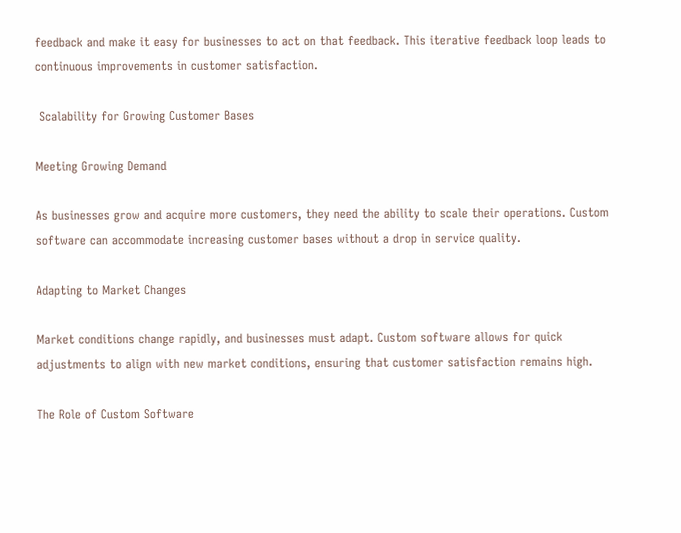feedback and make it easy for businesses to act on that feedback. This iterative feedback loop leads to continuous improvements in customer satisfaction.

 Scalability for Growing Customer Bases

Meeting Growing Demand

As businesses grow and acquire more customers, they need the ability to scale their operations. Custom software can accommodate increasing customer bases without a drop in service quality.

Adapting to Market Changes

Market conditions change rapidly, and businesses must adapt. Custom software allows for quick adjustments to align with new market conditions, ensuring that customer satisfaction remains high.

The Role of Custom Software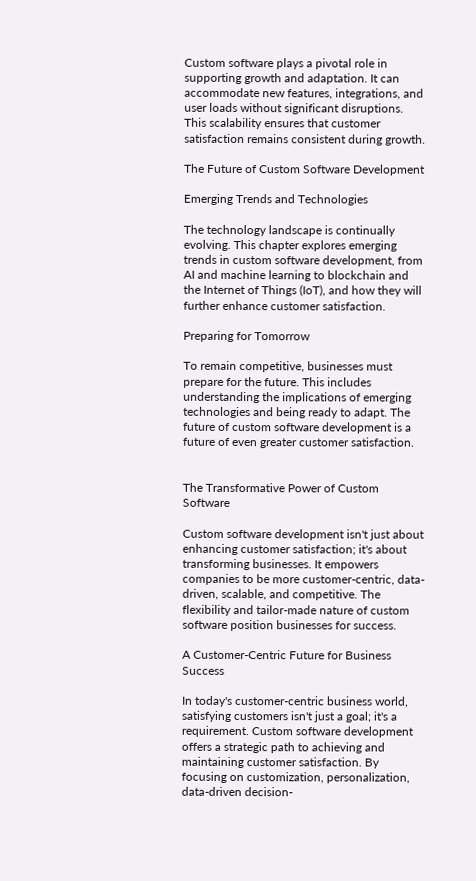Custom software plays a pivotal role in supporting growth and adaptation. It can accommodate new features, integrations, and user loads without significant disruptions. This scalability ensures that customer satisfaction remains consistent during growth.

The Future of Custom Software Development

Emerging Trends and Technologies

The technology landscape is continually evolving. This chapter explores emerging trends in custom software development, from AI and machine learning to blockchain and the Internet of Things (IoT), and how they will further enhance customer satisfaction.

Preparing for Tomorrow

To remain competitive, businesses must prepare for the future. This includes understanding the implications of emerging technologies and being ready to adapt. The future of custom software development is a future of even greater customer satisfaction.


The Transformative Power of Custom Software

Custom software development isn't just about enhancing customer satisfaction; it's about transforming businesses. It empowers companies to be more customer-centric, data-driven, scalable, and competitive. The flexibility and tailor-made nature of custom software position businesses for success.

A Customer-Centric Future for Business Success

In today's customer-centric business world, satisfying customers isn't just a goal; it's a requirement. Custom software development offers a strategic path to achieving and maintaining customer satisfaction. By focusing on customization, personalization, data-driven decision-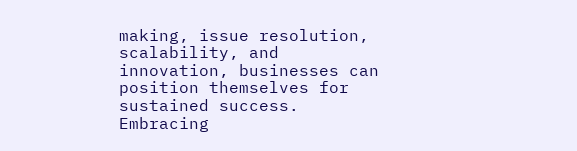making, issue resolution, scalability, and innovation, businesses can position themselves for sustained success. Embracing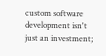custom software development isn't just an investment;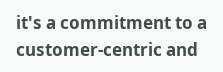it's a commitment to a customer-centric and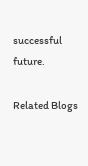successful future.

Related Blogs